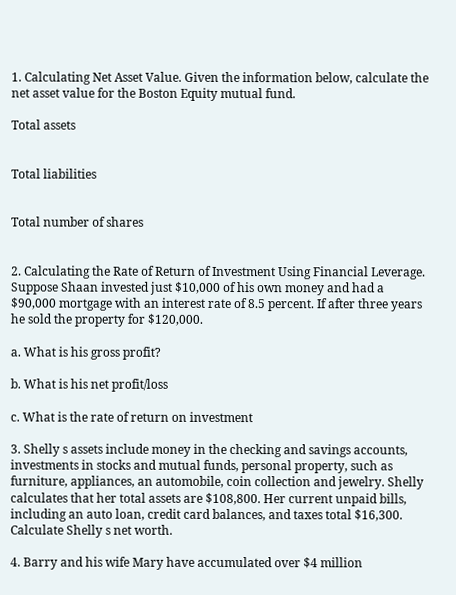1. Calculating Net Asset Value. Given the information below, calculate the net asset value for the Boston Equity mutual fund.

Total assets


Total liabilities


Total number of shares


2. Calculating the Rate of Return of Investment Using Financial Leverage. Suppose Shaan invested just $10,000 of his own money and had a $90,000 mortgage with an interest rate of 8.5 percent. If after three years he sold the property for $120,000.

a. What is his gross profit?

b. What is his net profit/loss

c. What is the rate of return on investment

3. Shelly s assets include money in the checking and savings accounts, investments in stocks and mutual funds, personal property, such as furniture, appliances, an automobile, coin collection and jewelry. Shelly calculates that her total assets are $108,800. Her current unpaid bills, including an auto loan, credit card balances, and taxes total $16,300. Calculate Shelly s net worth.

4. Barry and his wife Mary have accumulated over $4 million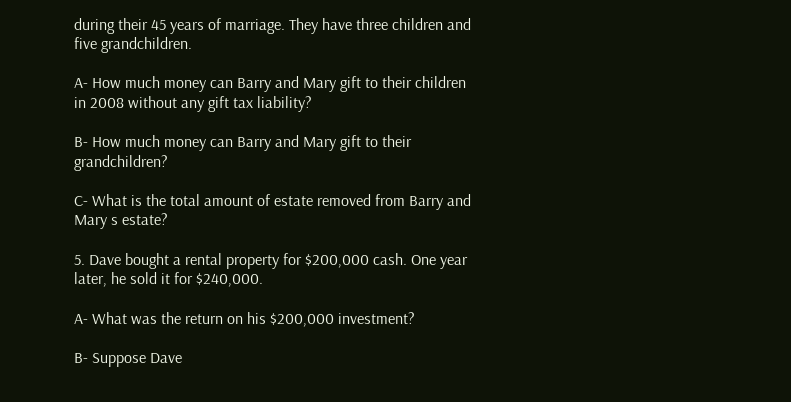during their 45 years of marriage. They have three children and five grandchildren.

A- How much money can Barry and Mary gift to their children in 2008 without any gift tax liability?

B- How much money can Barry and Mary gift to their grandchildren?

C- What is the total amount of estate removed from Barry and Mary s estate?

5. Dave bought a rental property for $200,000 cash. One year later, he sold it for $240,000.

A- What was the return on his $200,000 investment?

B- Suppose Dave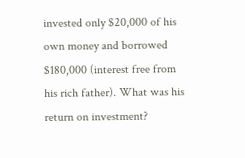invested only $20,000 of his own money and borrowed $180,000 (interest free from his rich father). What was his return on investment?